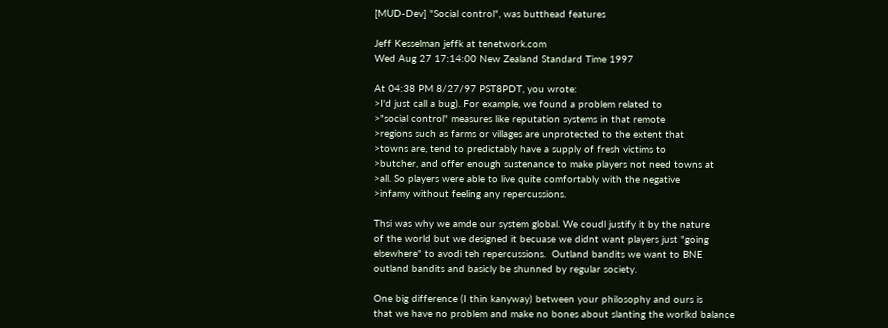[MUD-Dev] "Social control", was butthead features

Jeff Kesselman jeffk at tenetwork.com
Wed Aug 27 17:14:00 New Zealand Standard Time 1997

At 04:38 PM 8/27/97 PST8PDT, you wrote:
>I'd just call a bug). For example, we found a problem related to
>"social control" measures like reputation systems in that remote
>regions such as farms or villages are unprotected to the extent that
>towns are, tend to predictably have a supply of fresh victims to
>butcher, and offer enough sustenance to make players not need towns at
>all. So players were able to live quite comfortably with the negative
>infamy without feeling any repercussions.

Thsi was why we amde our system global. We coudl justify it by the nature
of the world but we designed it becuase we didnt want players just "going
elsewhere" to avodi teh repercussions.  Outland bandits we want to BNE
outland bandits and basicly be shunned by regular society.

One big difference (I thin kanyway) between your philosophy and ours is
that we have no problem and make no bones about slanting the worlkd balance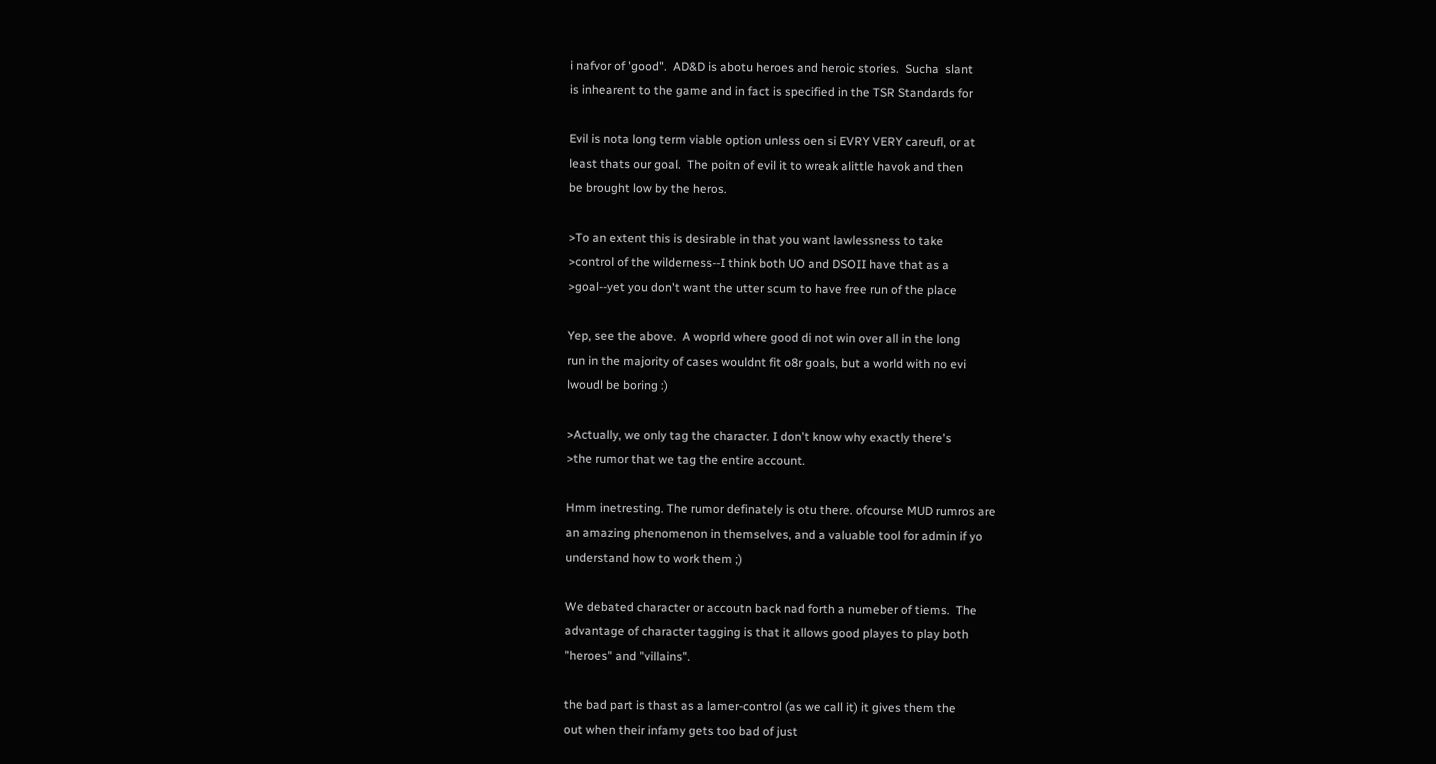i nafvor of 'good".  AD&D is abotu heroes and heroic stories.  Sucha  slant
is inhearent to the game and in fact is specified in the TSR Standards for

Evil is nota long term viable option unless oen si EVRY VERY careufl, or at
least thats our goal.  The poitn of evil it to wreak alittle havok and then
be brought low by the heros.

>To an extent this is desirable in that you want lawlessness to take
>control of the wilderness--I think both UO and DSOII have that as a
>goal--yet you don't want the utter scum to have free run of the place

Yep, see the above.  A woprld where good di not win over all in the long
run in the majority of cases wouldnt fit o8r goals, but a world with no evi
lwoudl be boring :)

>Actually, we only tag the character. I don't know why exactly there's
>the rumor that we tag the entire account.

Hmm inetresting. The rumor definately is otu there. ofcourse MUD rumros are
an amazing phenomenon in themselves, and a valuable tool for admin if yo
understand how to work them ;)

We debated character or accoutn back nad forth a numeber of tiems.  The
advantage of character tagging is that it allows good playes to play both
"heroes" and "villains".

the bad part is thast as a lamer-control (as we call it) it gives them the
out when their infamy gets too bad of just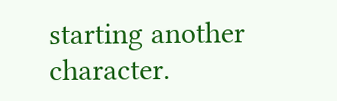starting another character.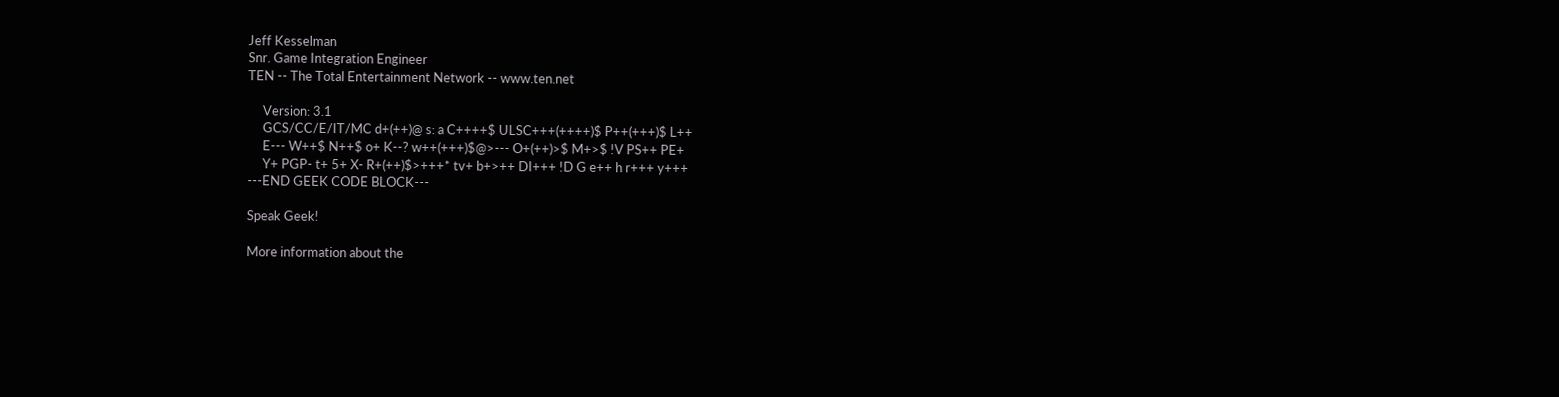Jeff Kesselman
Snr. Game Integration Engineer
TEN -- The Total Entertainment Network -- www.ten.net

     Version: 3.1
     GCS/CC/E/IT/MC d+(++)@ s: a C++++$ ULSC+++(++++)$ P++(+++)$ L++
     E--- W++$ N++$ o+ K--? w++(+++)$@>--- O+(++)>$ M+>$ !V PS++ PE+
     Y+ PGP- t+ 5+ X- R+(++)$>+++* tv+ b+>++ DI+++ !D G e++ h r+++ y+++
---END GEEK CODE BLOCK---

Speak Geek!

More information about the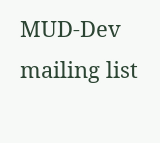MUD-Dev mailing list